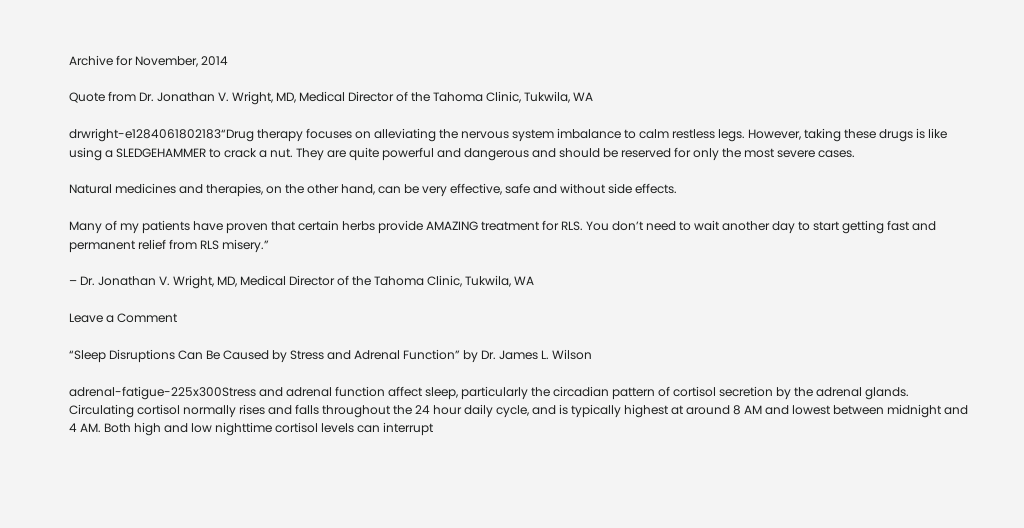Archive for November, 2014

Quote from Dr. Jonathan V. Wright, MD, Medical Director of the Tahoma Clinic, Tukwila, WA

drwright-e1284061802183“Drug therapy focuses on alleviating the nervous system imbalance to calm restless legs. However, taking these drugs is like using a SLEDGEHAMMER to crack a nut. They are quite powerful and dangerous and should be reserved for only the most severe cases.

Natural medicines and therapies, on the other hand, can be very effective, safe and without side effects.

Many of my patients have proven that certain herbs provide AMAZING treatment for RLS. You don’t need to wait another day to start getting fast and permanent relief from RLS misery.”

– Dr. Jonathan V. Wright, MD, Medical Director of the Tahoma Clinic, Tukwila, WA

Leave a Comment

“Sleep Disruptions Can Be Caused by Stress and Adrenal Function” by Dr. James L. Wilson

adrenal-fatigue-225x300Stress and adrenal function affect sleep, particularly the circadian pattern of cortisol secretion by the adrenal glands. Circulating cortisol normally rises and falls throughout the 24 hour daily cycle, and is typically highest at around 8 AM and lowest between midnight and 4 AM. Both high and low nighttime cortisol levels can interrupt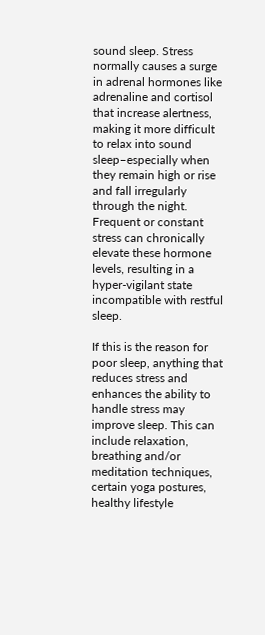sound sleep. Stress normally causes a surge in adrenal hormones like adrenaline and cortisol that increase alertness, making it more difficult to relax into sound sleep–especially when they remain high or rise and fall irregularly through the night. Frequent or constant stress can chronically elevate these hormone levels, resulting in a hyper-vigilant state incompatible with restful sleep.

If this is the reason for poor sleep, anything that reduces stress and enhances the ability to handle stress may improve sleep. This can include relaxation, breathing and/or meditation techniques, certain yoga postures, healthy lifestyle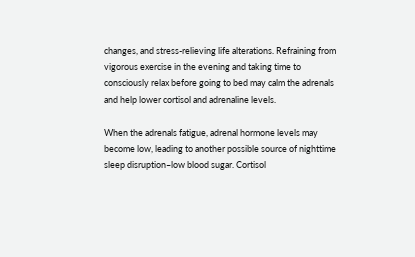changes, and stress-relieving life alterations. Refraining from vigorous exercise in the evening and taking time to consciously relax before going to bed may calm the adrenals and help lower cortisol and adrenaline levels.

When the adrenals fatigue, adrenal hormone levels may become low, leading to another possible source of nighttime sleep disruption–low blood sugar. Cortisol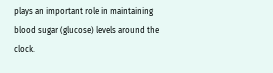plays an important role in maintaining blood sugar (glucose) levels around the clock.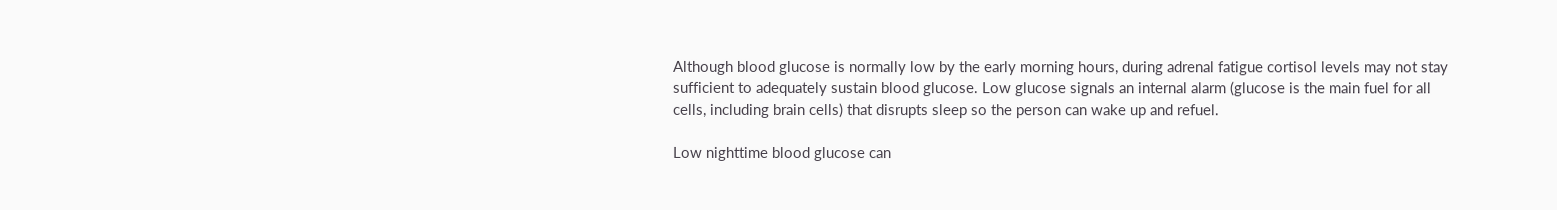Although blood glucose is normally low by the early morning hours, during adrenal fatigue cortisol levels may not stay sufficient to adequately sustain blood glucose. Low glucose signals an internal alarm (glucose is the main fuel for all cells, including brain cells) that disrupts sleep so the person can wake up and refuel.

Low nighttime blood glucose can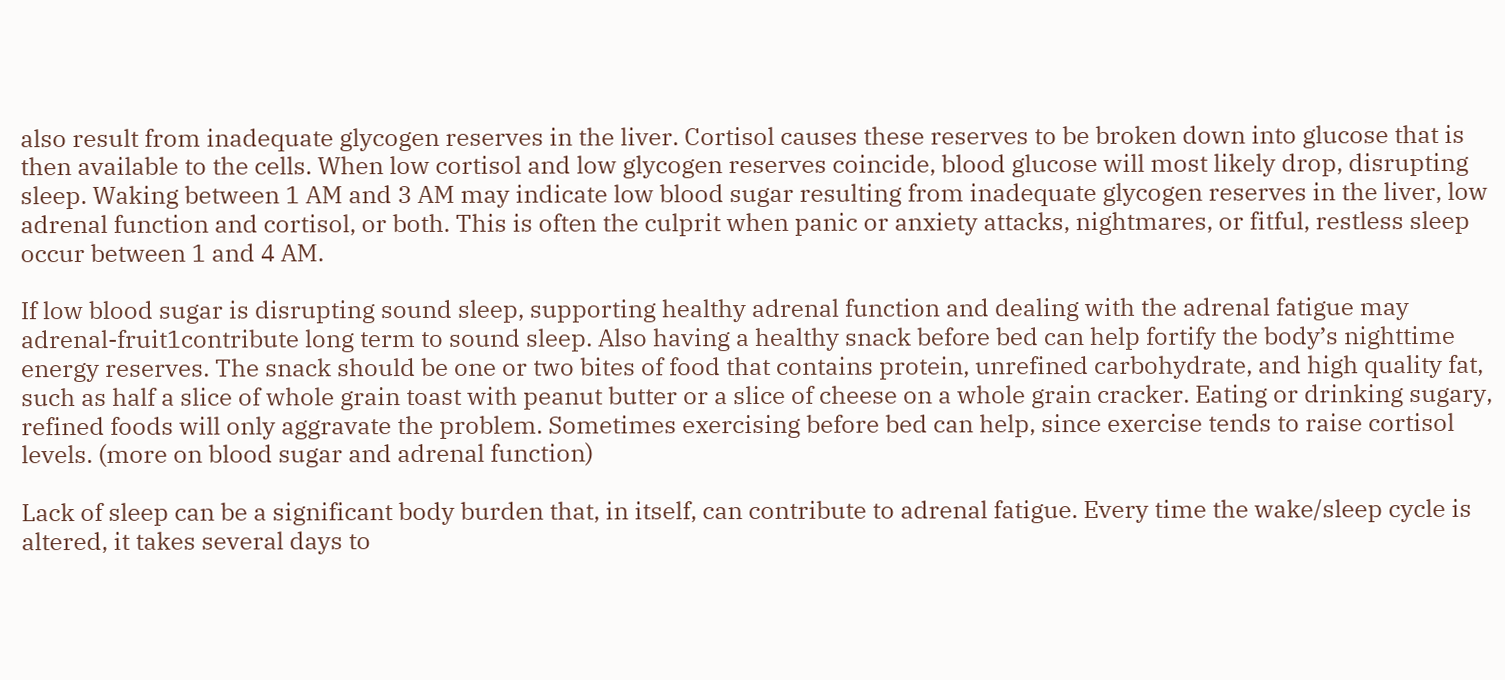also result from inadequate glycogen reserves in the liver. Cortisol causes these reserves to be broken down into glucose that is then available to the cells. When low cortisol and low glycogen reserves coincide, blood glucose will most likely drop, disrupting sleep. Waking between 1 AM and 3 AM may indicate low blood sugar resulting from inadequate glycogen reserves in the liver, low adrenal function and cortisol, or both. This is often the culprit when panic or anxiety attacks, nightmares, or fitful, restless sleep occur between 1 and 4 AM.

If low blood sugar is disrupting sound sleep, supporting healthy adrenal function and dealing with the adrenal fatigue may adrenal-fruit1contribute long term to sound sleep. Also having a healthy snack before bed can help fortify the body’s nighttime energy reserves. The snack should be one or two bites of food that contains protein, unrefined carbohydrate, and high quality fat, such as half a slice of whole grain toast with peanut butter or a slice of cheese on a whole grain cracker. Eating or drinking sugary, refined foods will only aggravate the problem. Sometimes exercising before bed can help, since exercise tends to raise cortisol levels. (more on blood sugar and adrenal function)

Lack of sleep can be a significant body burden that, in itself, can contribute to adrenal fatigue. Every time the wake/sleep cycle is altered, it takes several days to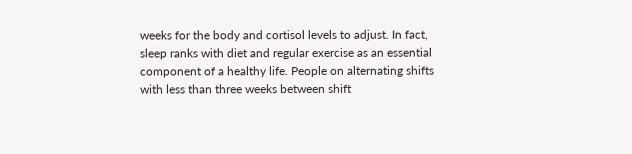weeks for the body and cortisol levels to adjust. In fact, sleep ranks with diet and regular exercise as an essential component of a healthy life. People on alternating shifts with less than three weeks between shift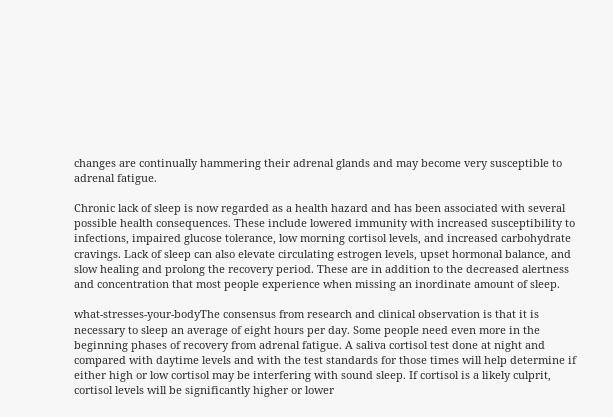changes are continually hammering their adrenal glands and may become very susceptible to adrenal fatigue.

Chronic lack of sleep is now regarded as a health hazard and has been associated with several possible health consequences. These include lowered immunity with increased susceptibility to infections, impaired glucose tolerance, low morning cortisol levels, and increased carbohydrate cravings. Lack of sleep can also elevate circulating estrogen levels, upset hormonal balance, and slow healing and prolong the recovery period. These are in addition to the decreased alertness and concentration that most people experience when missing an inordinate amount of sleep.

what-stresses-your-bodyThe consensus from research and clinical observation is that it is necessary to sleep an average of eight hours per day. Some people need even more in the beginning phases of recovery from adrenal fatigue. A saliva cortisol test done at night and compared with daytime levels and with the test standards for those times will help determine if either high or low cortisol may be interfering with sound sleep. If cortisol is a likely culprit, cortisol levels will be significantly higher or lower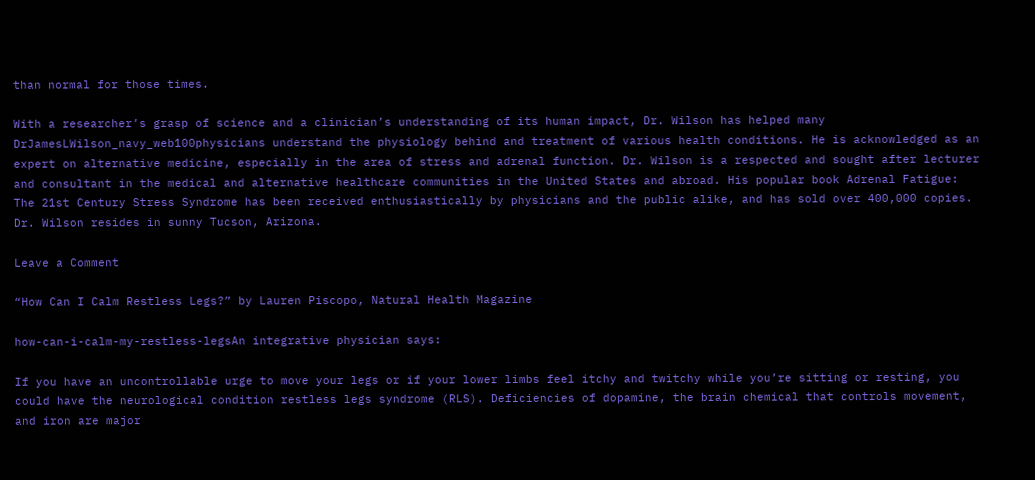than normal for those times.

With a researcher’s grasp of science and a clinician’s understanding of its human impact, Dr. Wilson has helped many DrJamesLWilson_navy_web100physicians understand the physiology behind and treatment of various health conditions. He is acknowledged as an expert on alternative medicine, especially in the area of stress and adrenal function. Dr. Wilson is a respected and sought after lecturer and consultant in the medical and alternative healthcare communities in the United States and abroad. His popular book Adrenal Fatigue: The 21st Century Stress Syndrome has been received enthusiastically by physicians and the public alike, and has sold over 400,000 copies. Dr. Wilson resides in sunny Tucson, Arizona.

Leave a Comment

“How Can I Calm Restless Legs?” by Lauren Piscopo, Natural Health Magazine

how-can-i-calm-my-restless-legsAn integrative physician says:

If you have an uncontrollable urge to move your legs or if your lower limbs feel itchy and twitchy while you’re sitting or resting, you could have the neurological condition restless legs syndrome (RLS). Deficiencies of dopamine, the brain chemical that controls movement, and iron are major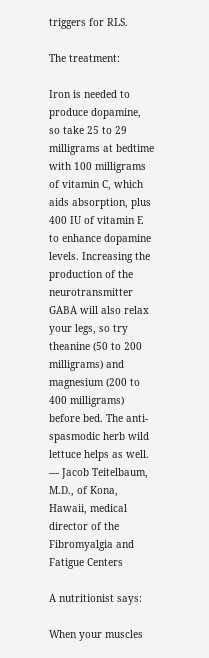triggers for RLS.

The treatment:

Iron is needed to produce dopamine, so take 25 to 29 milligrams at bedtime with 100 milligrams of vitamin C, which aids absorption, plus 400 IU of vitamin E to enhance dopamine levels. Increasing the production of the neurotransmitter GABA will also relax your legs, so try theanine (50 to 200 milligrams) and magnesium (200 to 400 milligrams) before bed. The anti-spasmodic herb wild lettuce helps as well. — Jacob Teitelbaum, M.D., of Kona, Hawaii, medical director of the Fibromyalgia and Fatigue Centers

A nutritionist says:

When your muscles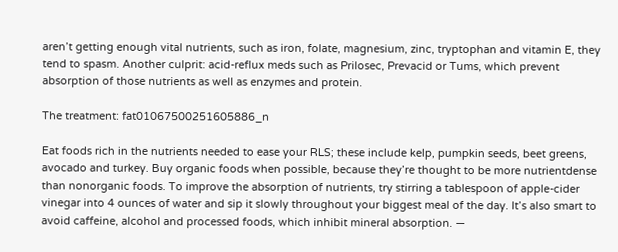aren’t getting enough vital nutrients, such as iron, folate, magnesium, zinc, tryptophan and vitamin E, they tend to spasm. Another culprit: acid-reflux meds such as Prilosec, Prevacid or Tums, which prevent absorption of those nutrients as well as enzymes and protein.

The treatment: fat01067500251605886_n

Eat foods rich in the nutrients needed to ease your RLS; these include kelp, pumpkin seeds, beet greens, avocado and turkey. Buy organic foods when possible, because they’re thought to be more nutrientdense than nonorganic foods. To improve the absorption of nutrients, try stirring a tablespoon of apple-cider vinegar into 4 ounces of water and sip it slowly throughout your biggest meal of the day. It’s also smart to avoid caffeine, alcohol and processed foods, which inhibit mineral absorption. —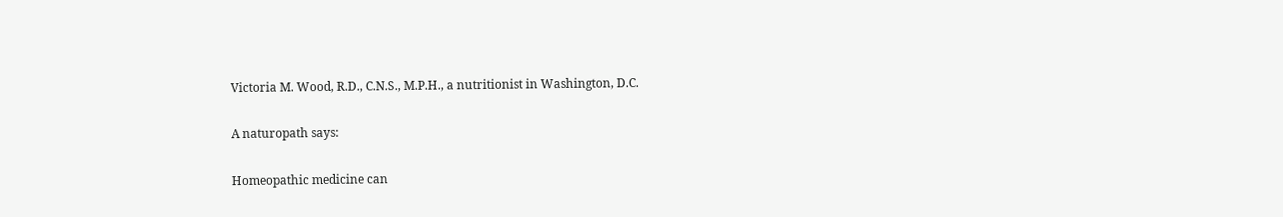Victoria M. Wood, R.D., C.N.S., M.P.H., a nutritionist in Washington, D.C.

A naturopath says:

Homeopathic medicine can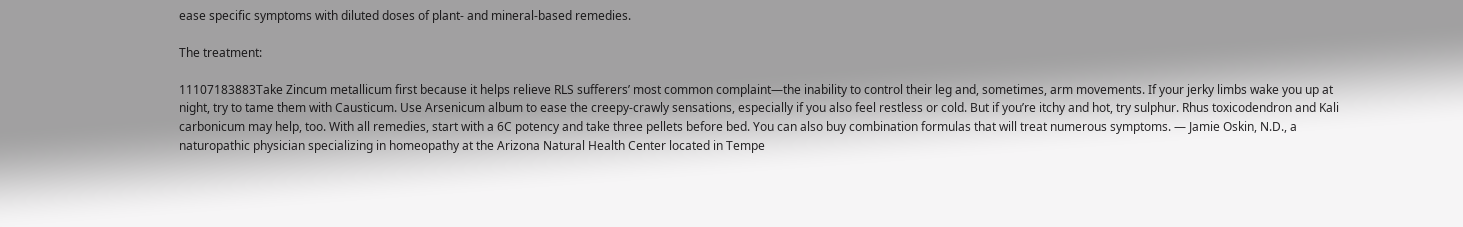ease specific symptoms with diluted doses of plant- and mineral-based remedies.

The treatment:

11107183883Take Zincum metallicum first because it helps relieve RLS sufferers’ most common complaint—the inability to control their leg and, sometimes, arm movements. If your jerky limbs wake you up at night, try to tame them with Causticum. Use Arsenicum album to ease the creepy-crawly sensations, especially if you also feel restless or cold. But if you’re itchy and hot, try sulphur. Rhus toxicodendron and Kali carbonicum may help, too. With all remedies, start with a 6C potency and take three pellets before bed. You can also buy combination formulas that will treat numerous symptoms. — Jamie Oskin, N.D., a naturopathic physician specializing in homeopathy at the Arizona Natural Health Center located in Tempe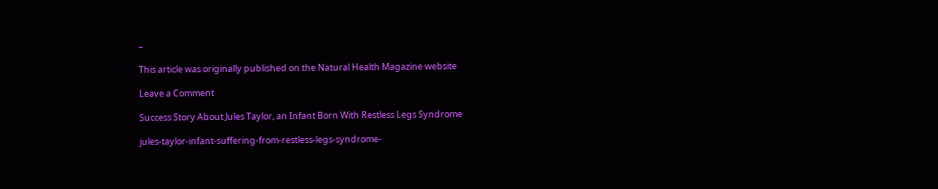–

This article was originally published on the Natural Health Magazine website

Leave a Comment

Success Story About Jules Taylor, an Infant Born With Restless Legs Syndrome

jules-taylor-infant-suffering-from-restless-legs-syndrome-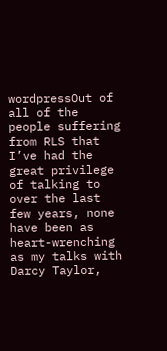wordpressOut of all of the people suffering from RLS that I’ve had the great privilege of talking to over the last few years, none have been as heart-wrenching as my talks with Darcy Taylor,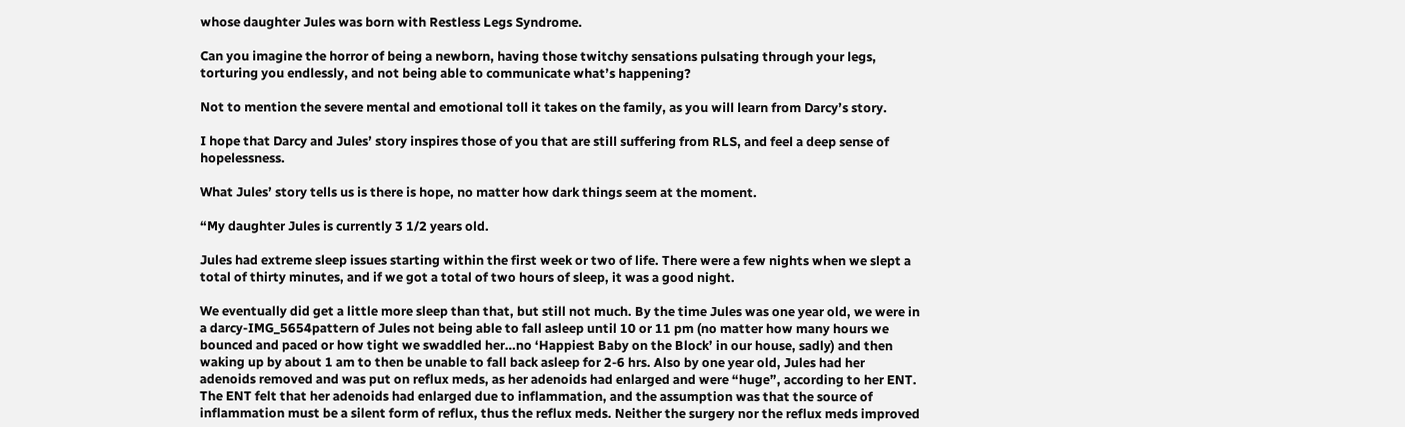whose daughter Jules was born with Restless Legs Syndrome.

Can you imagine the horror of being a newborn, having those twitchy sensations pulsating through your legs, torturing you endlessly, and not being able to communicate what’s happening?

Not to mention the severe mental and emotional toll it takes on the family, as you will learn from Darcy’s story.

I hope that Darcy and Jules’ story inspires those of you that are still suffering from RLS, and feel a deep sense of hopelessness.

What Jules’ story tells us is there is hope, no matter how dark things seem at the moment.

“My daughter Jules is currently 3 1/2 years old.

Jules had extreme sleep issues starting within the first week or two of life. There were a few nights when we slept a total of thirty minutes, and if we got a total of two hours of sleep, it was a good night.

We eventually did get a little more sleep than that, but still not much. By the time Jules was one year old, we were in a darcy-IMG_5654pattern of Jules not being able to fall asleep until 10 or 11 pm (no matter how many hours we bounced and paced or how tight we swaddled her…no ‘Happiest Baby on the Block’ in our house, sadly) and then waking up by about 1 am to then be unable to fall back asleep for 2-6 hrs. Also by one year old, Jules had her adenoids removed and was put on reflux meds, as her adenoids had enlarged and were “huge”, according to her ENT. The ENT felt that her adenoids had enlarged due to inflammation, and the assumption was that the source of inflammation must be a silent form of reflux, thus the reflux meds. Neither the surgery nor the reflux meds improved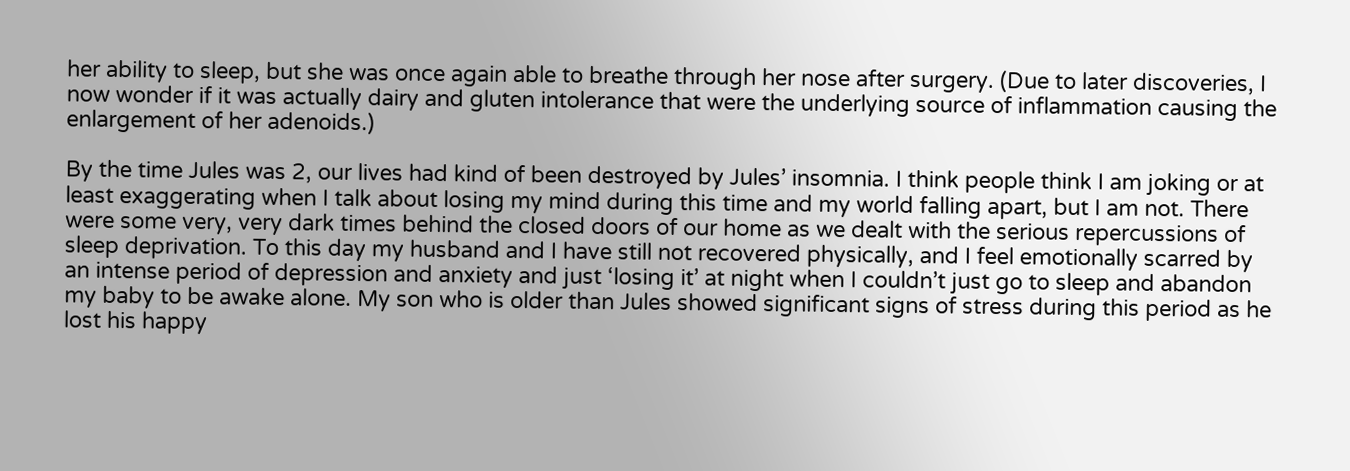her ability to sleep, but she was once again able to breathe through her nose after surgery. (Due to later discoveries, I now wonder if it was actually dairy and gluten intolerance that were the underlying source of inflammation causing the enlargement of her adenoids.)

By the time Jules was 2, our lives had kind of been destroyed by Jules’ insomnia. I think people think I am joking or at least exaggerating when I talk about losing my mind during this time and my world falling apart, but I am not. There were some very, very dark times behind the closed doors of our home as we dealt with the serious repercussions of sleep deprivation. To this day my husband and I have still not recovered physically, and I feel emotionally scarred by an intense period of depression and anxiety and just ‘losing it’ at night when I couldn’t just go to sleep and abandon my baby to be awake alone. My son who is older than Jules showed significant signs of stress during this period as he lost his happy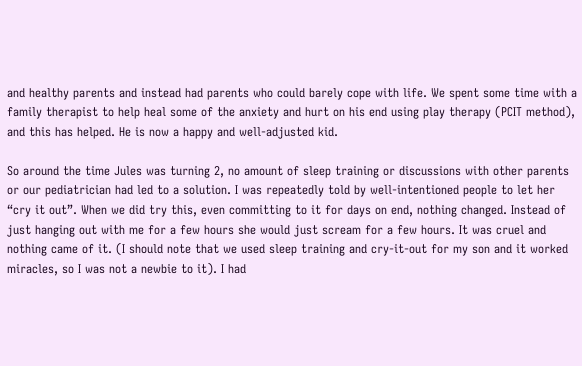and healthy parents and instead had parents who could barely cope with life. We spent some time with a family therapist to help heal some of the anxiety and hurt on his end using play therapy (PCIT method), and this has helped. He is now a happy and well-adjusted kid.

So around the time Jules was turning 2, no amount of sleep training or discussions with other parents or our pediatrician had led to a solution. I was repeatedly told by well-intentioned people to let her “cry it out”. When we did try this, even committing to it for days on end, nothing changed. Instead of just hanging out with me for a few hours she would just scream for a few hours. It was cruel and nothing came of it. (I should note that we used sleep training and cry-it-out for my son and it worked miracles, so I was not a newbie to it). I had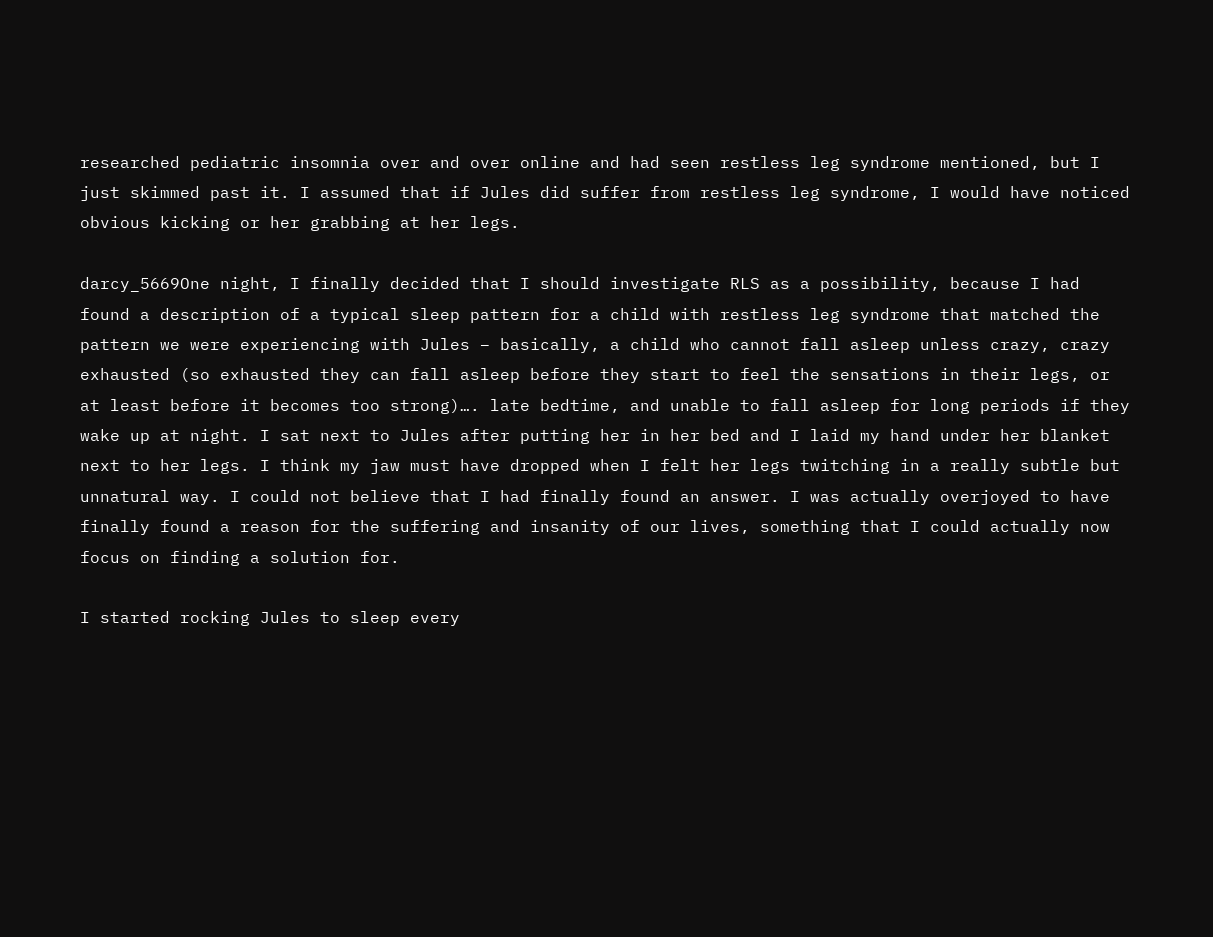researched pediatric insomnia over and over online and had seen restless leg syndrome mentioned, but I just skimmed past it. I assumed that if Jules did suffer from restless leg syndrome, I would have noticed obvious kicking or her grabbing at her legs.

darcy_5669One night, I finally decided that I should investigate RLS as a possibility, because I had found a description of a typical sleep pattern for a child with restless leg syndrome that matched the pattern we were experiencing with Jules – basically, a child who cannot fall asleep unless crazy, crazy exhausted (so exhausted they can fall asleep before they start to feel the sensations in their legs, or at least before it becomes too strong)…. late bedtime, and unable to fall asleep for long periods if they wake up at night. I sat next to Jules after putting her in her bed and I laid my hand under her blanket next to her legs. I think my jaw must have dropped when I felt her legs twitching in a really subtle but unnatural way. I could not believe that I had finally found an answer. I was actually overjoyed to have finally found a reason for the suffering and insanity of our lives, something that I could actually now focus on finding a solution for.

I started rocking Jules to sleep every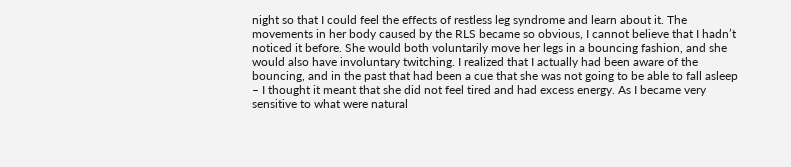night so that I could feel the effects of restless leg syndrome and learn about it. The movements in her body caused by the RLS became so obvious, I cannot believe that I hadn’t noticed it before. She would both voluntarily move her legs in a bouncing fashion, and she would also have involuntary twitching. I realized that I actually had been aware of the bouncing, and in the past that had been a cue that she was not going to be able to fall asleep – I thought it meant that she did not feel tired and had excess energy. As I became very sensitive to what were natural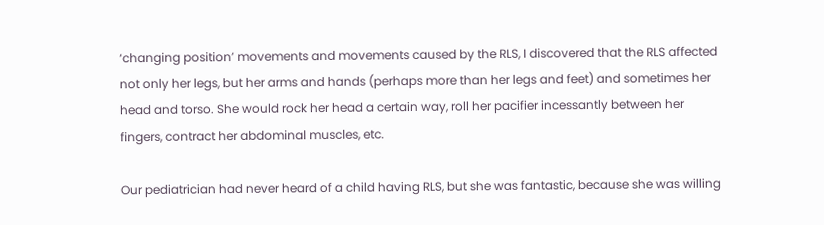‘changing position’ movements and movements caused by the RLS, I discovered that the RLS affected not only her legs, but her arms and hands (perhaps more than her legs and feet) and sometimes her head and torso. She would rock her head a certain way, roll her pacifier incessantly between her fingers, contract her abdominal muscles, etc.

Our pediatrician had never heard of a child having RLS, but she was fantastic, because she was willing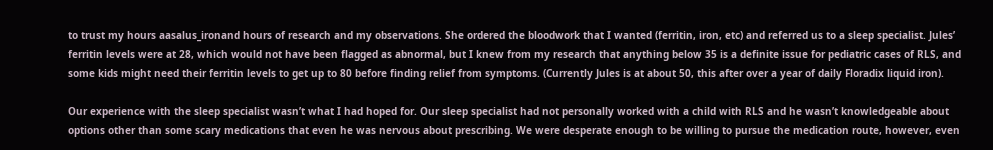to trust my hours aasalus_ironand hours of research and my observations. She ordered the bloodwork that I wanted (ferritin, iron, etc) and referred us to a sleep specialist. Jules’ ferritin levels were at 28, which would not have been flagged as abnormal, but I knew from my research that anything below 35 is a definite issue for pediatric cases of RLS, and some kids might need their ferritin levels to get up to 80 before finding relief from symptoms. (Currently Jules is at about 50, this after over a year of daily Floradix liquid iron).

Our experience with the sleep specialist wasn’t what I had hoped for. Our sleep specialist had not personally worked with a child with RLS and he wasn’t knowledgeable about options other than some scary medications that even he was nervous about prescribing. We were desperate enough to be willing to pursue the medication route, however, even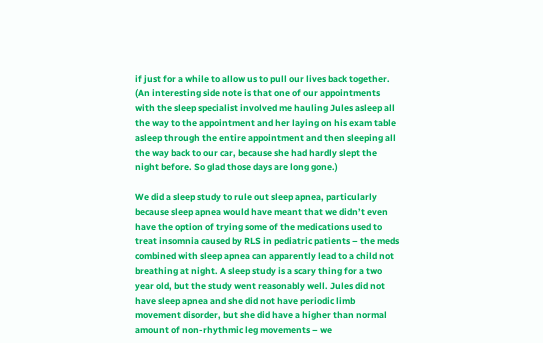if just for a while to allow us to pull our lives back together. (An interesting side note is that one of our appointments with the sleep specialist involved me hauling Jules asleep all the way to the appointment and her laying on his exam table asleep through the entire appointment and then sleeping all the way back to our car, because she had hardly slept the night before. So glad those days are long gone.)

We did a sleep study to rule out sleep apnea, particularly because sleep apnea would have meant that we didn’t even have the option of trying some of the medications used to treat insomnia caused by RLS in pediatric patients – the meds combined with sleep apnea can apparently lead to a child not breathing at night. A sleep study is a scary thing for a two year old, but the study went reasonably well. Jules did not have sleep apnea and she did not have periodic limb movement disorder, but she did have a higher than normal amount of non-rhythmic leg movements – we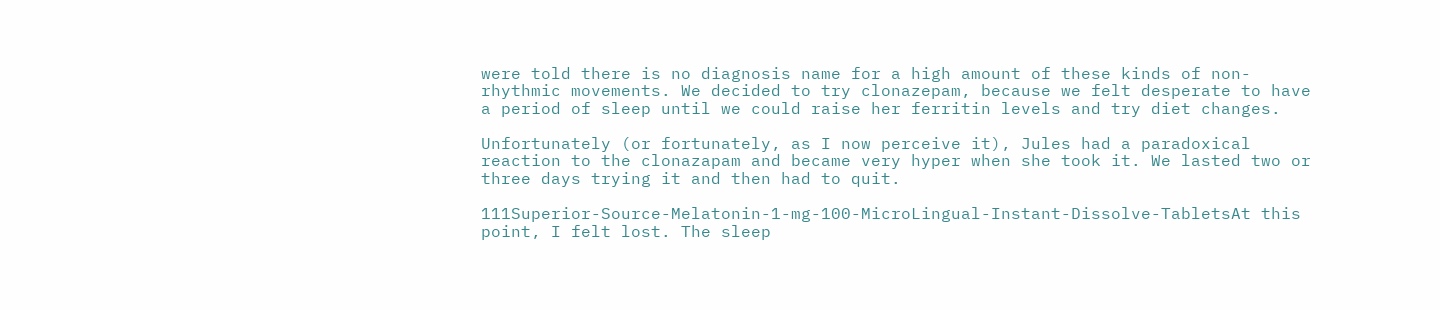were told there is no diagnosis name for a high amount of these kinds of non-rhythmic movements. We decided to try clonazepam, because we felt desperate to have a period of sleep until we could raise her ferritin levels and try diet changes.

Unfortunately (or fortunately, as I now perceive it), Jules had a paradoxical reaction to the clonazapam and became very hyper when she took it. We lasted two or three days trying it and then had to quit.

111Superior-Source-Melatonin-1-mg-100-MicroLingual-Instant-Dissolve-TabletsAt this point, I felt lost. The sleep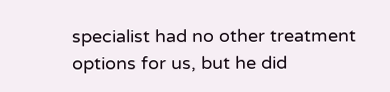specialist had no other treatment options for us, but he did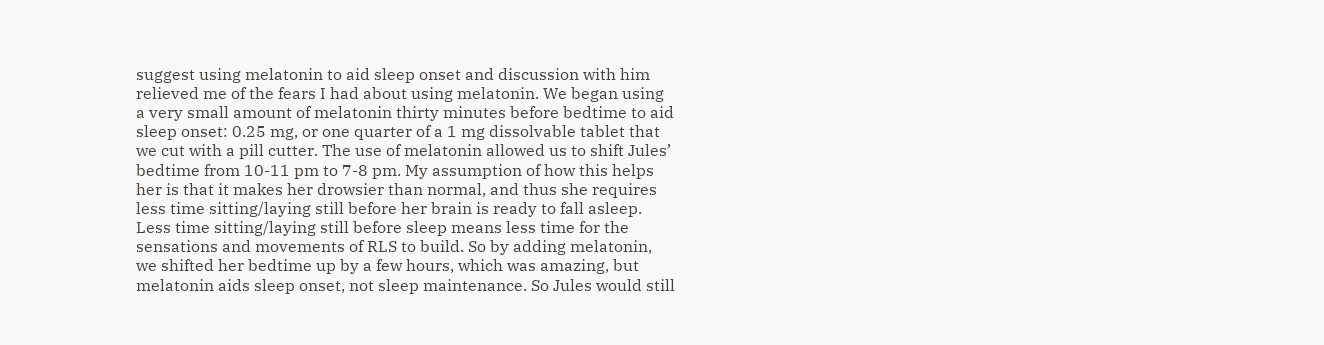suggest using melatonin to aid sleep onset and discussion with him relieved me of the fears I had about using melatonin. We began using a very small amount of melatonin thirty minutes before bedtime to aid sleep onset: 0.25 mg, or one quarter of a 1 mg dissolvable tablet that we cut with a pill cutter. The use of melatonin allowed us to shift Jules’ bedtime from 10-11 pm to 7-8 pm. My assumption of how this helps her is that it makes her drowsier than normal, and thus she requires less time sitting/laying still before her brain is ready to fall asleep. Less time sitting/laying still before sleep means less time for the sensations and movements of RLS to build. So by adding melatonin, we shifted her bedtime up by a few hours, which was amazing, but melatonin aids sleep onset, not sleep maintenance. So Jules would still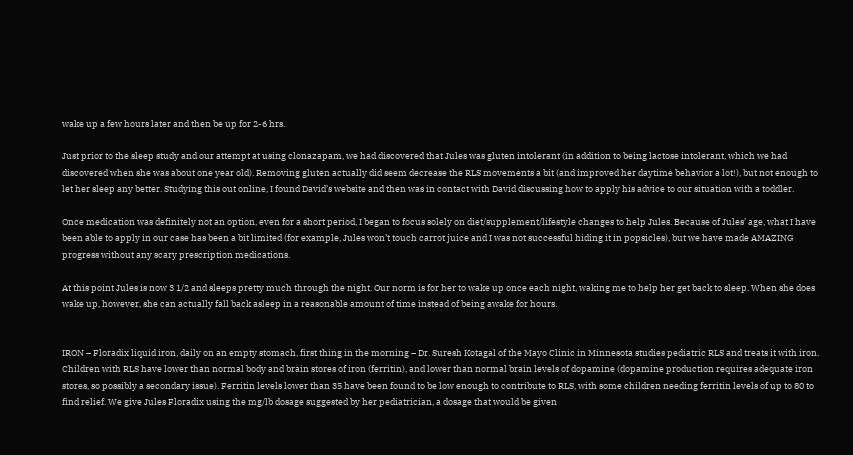wake up a few hours later and then be up for 2-6 hrs.

Just prior to the sleep study and our attempt at using clonazapam, we had discovered that Jules was gluten intolerant (in addition to being lactose intolerant, which we had discovered when she was about one year old). Removing gluten actually did seem decrease the RLS movements a bit (and improved her daytime behavior a lot!), but not enough to let her sleep any better. Studying this out online, I found David’s website and then was in contact with David discussing how to apply his advice to our situation with a toddler.

Once medication was definitely not an option, even for a short period, I began to focus solely on diet/supplement/lifestyle changes to help Jules. Because of Jules’ age, what I have been able to apply in our case has been a bit limited (for example, Jules won’t touch carrot juice and I was not successful hiding it in popsicles), but we have made AMAZING progress without any scary prescription medications.

At this point Jules is now 3 1/2 and sleeps pretty much through the night. Our norm is for her to wake up once each night, waking me to help her get back to sleep. When she does wake up, however, she can actually fall back asleep in a reasonable amount of time instead of being awake for hours.


IRON – Floradix liquid iron, daily on an empty stomach, first thing in the morning – Dr. Suresh Kotagal of the Mayo Clinic in Minnesota studies pediatric RLS and treats it with iron. Children with RLS have lower than normal body and brain stores of iron (ferritin), and lower than normal brain levels of dopamine (dopamine production requires adequate iron stores, so possibly a secondary issue). Ferritin levels lower than 35 have been found to be low enough to contribute to RLS, with some children needing ferritin levels of up to 80 to find relief. We give Jules Floradix using the mg/lb dosage suggested by her pediatrician, a dosage that would be given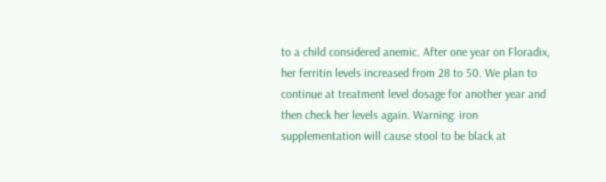to a child considered anemic. After one year on Floradix, her ferritin levels increased from 28 to 50. We plan to continue at treatment level dosage for another year and then check her levels again. Warning: iron supplementation will cause stool to be black at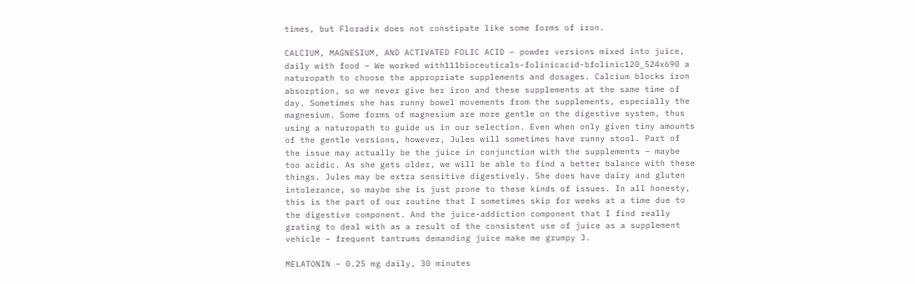times, but Floradix does not constipate like some forms of iron.

CALCIUM, MAGNESIUM, AND ACTIVATED FOLIC ACID – powder versions mixed into juice, daily with food – We worked with111bioceuticals-folinicacid-bfolinic120_524x690 a naturopath to choose the appropriate supplements and dosages. Calcium blocks iron absorption, so we never give her iron and these supplements at the same time of day. Sometimes she has runny bowel movements from the supplements, especially the magnesium. Some forms of magnesium are more gentle on the digestive system, thus using a naturopath to guide us in our selection. Even when only given tiny amounts of the gentle versions, however, Jules will sometimes have runny stool. Part of the issue may actually be the juice in conjunction with the supplements – maybe too acidic. As she gets older, we will be able to find a better balance with these things. Jules may be extra sensitive digestively. She does have dairy and gluten intolerance, so maybe she is just prone to these kinds of issues. In all honesty, this is the part of our routine that I sometimes skip for weeks at a time due to the digestive component. And the juice-addiction component that I find really grating to deal with as a result of the consistent use of juice as a supplement vehicle – frequent tantrums demanding juice make me grumpy J.

MELATONIN – 0.25 mg daily, 30 minutes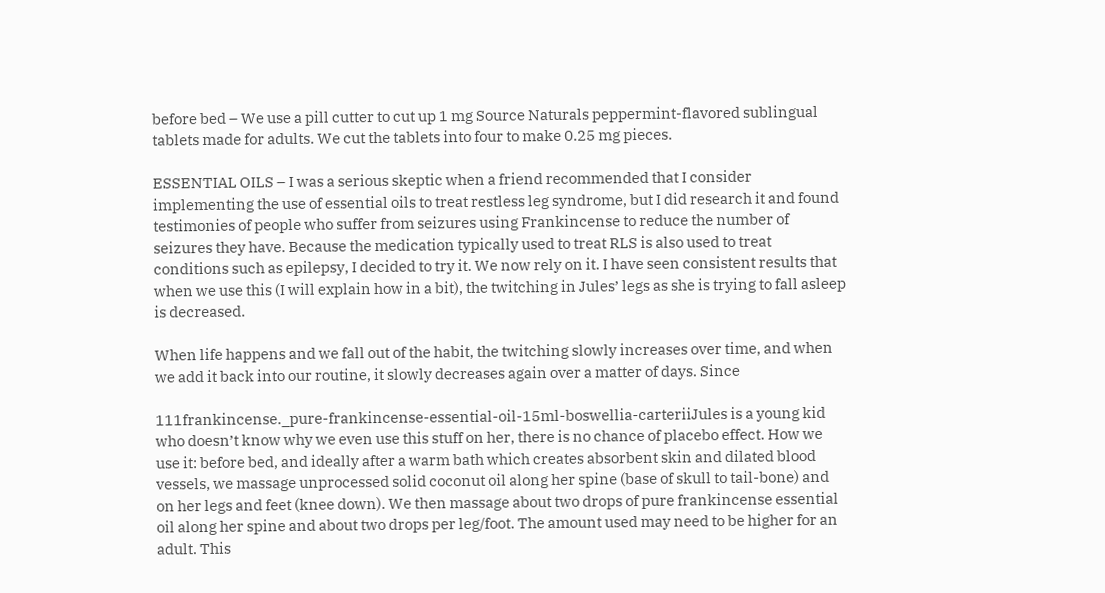before bed – We use a pill cutter to cut up 1 mg Source Naturals peppermint-flavored sublingual tablets made for adults. We cut the tablets into four to make 0.25 mg pieces.

ESSENTIAL OILS – I was a serious skeptic when a friend recommended that I consider implementing the use of essential oils to treat restless leg syndrome, but I did research it and found testimonies of people who suffer from seizures using Frankincense to reduce the number of seizures they have. Because the medication typically used to treat RLS is also used to treat conditions such as epilepsy, I decided to try it. We now rely on it. I have seen consistent results that when we use this (I will explain how in a bit), the twitching in Jules’ legs as she is trying to fall asleep is decreased.

When life happens and we fall out of the habit, the twitching slowly increases over time, and when we add it back into our routine, it slowly decreases again over a matter of days. Since

111frankincense._pure-frankincense-essential-oil-15ml-boswellia-carteriiJules is a young kid who doesn’t know why we even use this stuff on her, there is no chance of placebo effect. How we use it: before bed, and ideally after a warm bath which creates absorbent skin and dilated blood vessels, we massage unprocessed solid coconut oil along her spine (base of skull to tail-bone) and on her legs and feet (knee down). We then massage about two drops of pure frankincense essential oil along her spine and about two drops per leg/foot. The amount used may need to be higher for an adult. This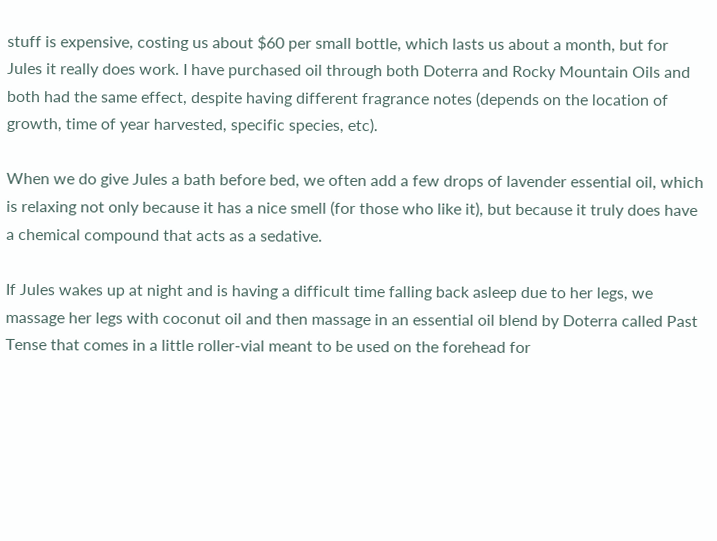stuff is expensive, costing us about $60 per small bottle, which lasts us about a month, but for Jules it really does work. I have purchased oil through both Doterra and Rocky Mountain Oils and both had the same effect, despite having different fragrance notes (depends on the location of growth, time of year harvested, specific species, etc).

When we do give Jules a bath before bed, we often add a few drops of lavender essential oil, which is relaxing not only because it has a nice smell (for those who like it), but because it truly does have a chemical compound that acts as a sedative.

If Jules wakes up at night and is having a difficult time falling back asleep due to her legs, we massage her legs with coconut oil and then massage in an essential oil blend by Doterra called Past Tense that comes in a little roller-vial meant to be used on the forehead for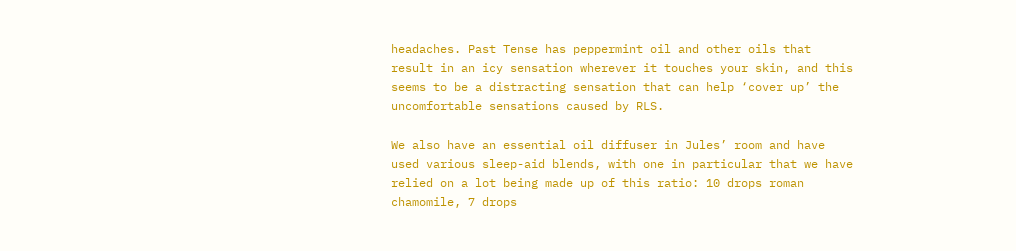headaches. Past Tense has peppermint oil and other oils that result in an icy sensation wherever it touches your skin, and this seems to be a distracting sensation that can help ‘cover up’ the uncomfortable sensations caused by RLS.

We also have an essential oil diffuser in Jules’ room and have used various sleep-aid blends, with one in particular that we have relied on a lot being made up of this ratio: 10 drops roman chamomile, 7 drops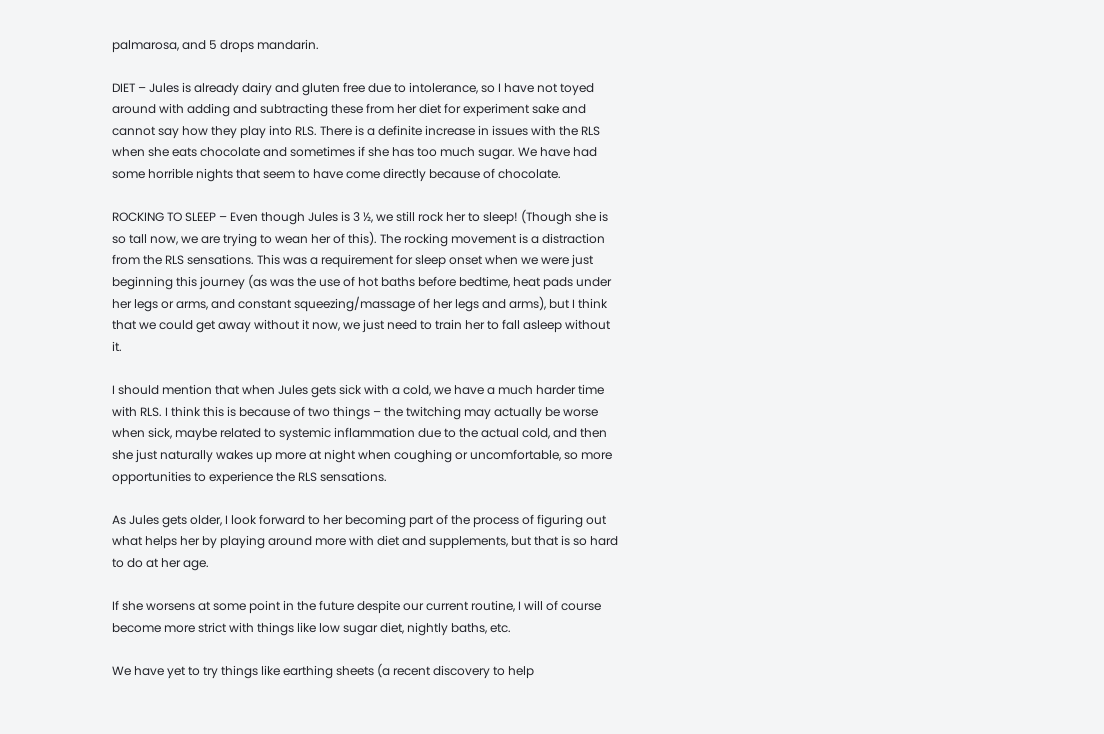palmarosa, and 5 drops mandarin.

DIET – Jules is already dairy and gluten free due to intolerance, so I have not toyed around with adding and subtracting these from her diet for experiment sake and cannot say how they play into RLS. There is a definite increase in issues with the RLS when she eats chocolate and sometimes if she has too much sugar. We have had some horrible nights that seem to have come directly because of chocolate.

ROCKING TO SLEEP – Even though Jules is 3 ½, we still rock her to sleep! (Though she is so tall now, we are trying to wean her of this). The rocking movement is a distraction from the RLS sensations. This was a requirement for sleep onset when we were just beginning this journey (as was the use of hot baths before bedtime, heat pads under her legs or arms, and constant squeezing/massage of her legs and arms), but I think that we could get away without it now, we just need to train her to fall asleep without it.

I should mention that when Jules gets sick with a cold, we have a much harder time with RLS. I think this is because of two things – the twitching may actually be worse when sick, maybe related to systemic inflammation due to the actual cold, and then she just naturally wakes up more at night when coughing or uncomfortable, so more opportunities to experience the RLS sensations.

As Jules gets older, I look forward to her becoming part of the process of figuring out what helps her by playing around more with diet and supplements, but that is so hard to do at her age.

If she worsens at some point in the future despite our current routine, I will of course become more strict with things like low sugar diet, nightly baths, etc.

We have yet to try things like earthing sheets (a recent discovery to help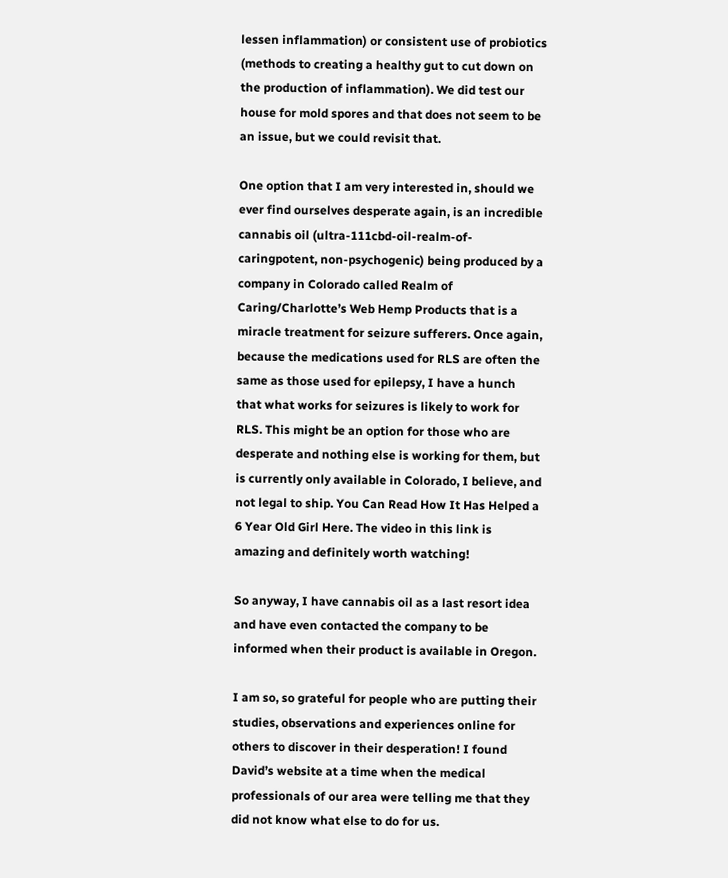lessen inflammation) or consistent use of probiotics (methods to creating a healthy gut to cut down on the production of inflammation). We did test our house for mold spores and that does not seem to be an issue, but we could revisit that.

One option that I am very interested in, should we ever find ourselves desperate again, is an incredible cannabis oil (ultra-111cbd-oil-realm-of-caringpotent, non-psychogenic) being produced by a company in Colorado called Realm of Caring/Charlotte’s Web Hemp Products that is a miracle treatment for seizure sufferers. Once again, because the medications used for RLS are often the same as those used for epilepsy, I have a hunch that what works for seizures is likely to work for RLS. This might be an option for those who are desperate and nothing else is working for them, but is currently only available in Colorado, I believe, and not legal to ship. You Can Read How It Has Helped a 6 Year Old Girl Here. The video in this link is amazing and definitely worth watching!

So anyway, I have cannabis oil as a last resort idea and have even contacted the company to be informed when their product is available in Oregon.

I am so, so grateful for people who are putting their studies, observations and experiences online for others to discover in their desperation! I found David’s website at a time when the medical professionals of our area were telling me that they did not know what else to do for us.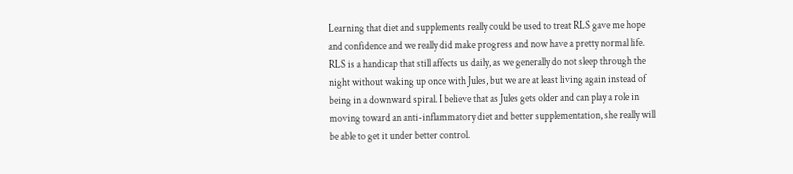Learning that diet and supplements really could be used to treat RLS gave me hope and confidence and we really did make progress and now have a pretty normal life. RLS is a handicap that still affects us daily, as we generally do not sleep through the night without waking up once with Jules, but we are at least living again instead of being in a downward spiral. I believe that as Jules gets older and can play a role in moving toward an anti-inflammatory diet and better supplementation, she really will be able to get it under better control.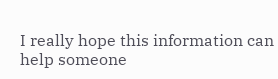I really hope this information can help someone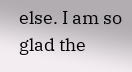else. I am so glad the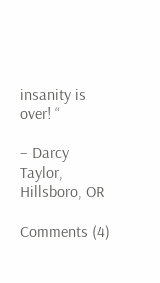insanity is over! “

– Darcy Taylor, Hillsboro, OR

Comments (4)